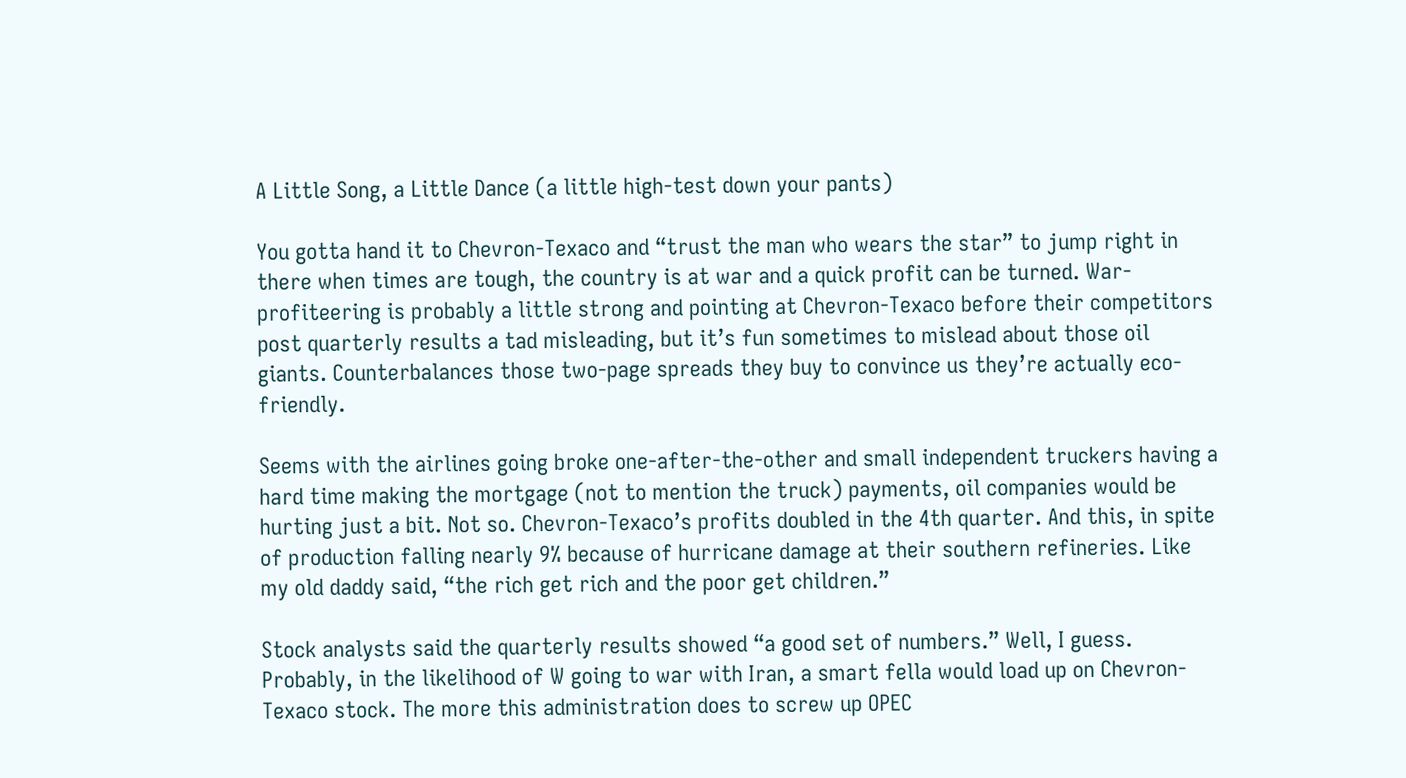A Little Song, a Little Dance (a little high-test down your pants)

You gotta hand it to Chevron-Texaco and “trust the man who wears the star” to jump right in there when times are tough, the country is at war and a quick profit can be turned. War-profiteering is probably a little strong and pointing at Chevron-Texaco before their competitors post quarterly results a tad misleading, but it’s fun sometimes to mislead about those oil giants. Counterbalances those two-page spreads they buy to convince us they’re actually eco-friendly.

Seems with the airlines going broke one-after-the-other and small independent truckers having a hard time making the mortgage (not to mention the truck) payments, oil companies would be hurting just a bit. Not so. Chevron-Texaco’s profits doubled in the 4th quarter. And this, in spite of production falling nearly 9% because of hurricane damage at their southern refineries. Like my old daddy said, “the rich get rich and the poor get children.”

Stock analysts said the quarterly results showed “a good set of numbers.” Well, I guess. Probably, in the likelihood of W going to war with Iran, a smart fella would load up on Chevron-Texaco stock. The more this administration does to screw up OPEC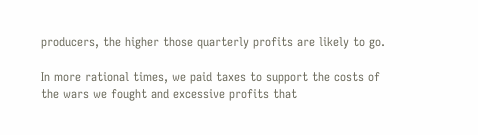producers, the higher those quarterly profits are likely to go.

In more rational times, we paid taxes to support the costs of the wars we fought and excessive profits that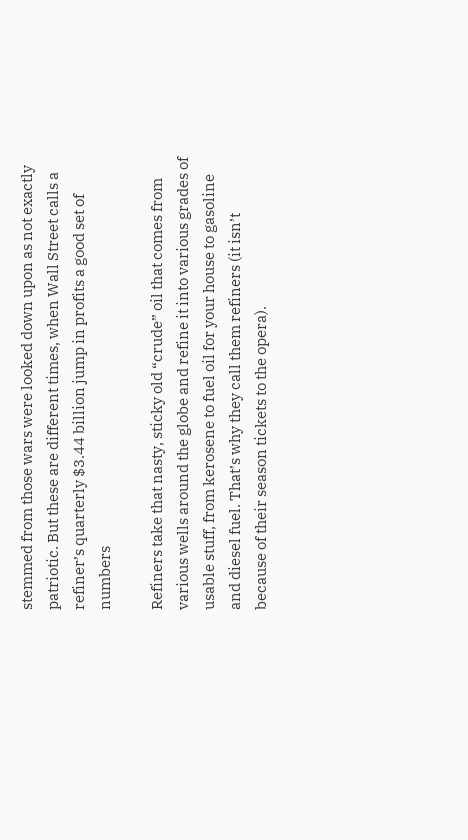stemmed from those wars were looked down upon as not exactly patriotic. But these are different times, when Wall Street calls a refiner’s quarterly $3.44 billion jump in profits a good set of numbers

Refiners take that nasty, sticky old “crude” oil that comes from various wells around the globe and refine it into various grades of usable stuff, from kerosene to fuel oil for your house to gasoline and diesel fuel. That’s why they call them refiners (it isn’t because of their season tickets to the opera).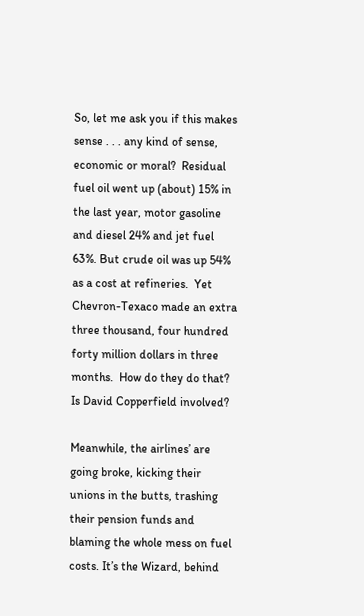So, let me ask you if this makes sense . . . any kind of sense, economic or moral?  Residual fuel oil went up (about) 15% in the last year, motor gasoline and diesel 24% and jet fuel 63%. But crude oil was up 54% as a cost at refineries.  Yet Chevron-Texaco made an extra three thousand, four hundred forty million dollars in three months.  How do they do that?  Is David Copperfield involved?

Meanwhile, the airlines’ are going broke, kicking their unions in the butts, trashing their pension funds and blaming the whole mess on fuel costs. It’s the Wizard, behind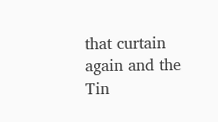that curtain again and the Tin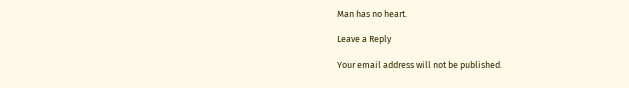Man has no heart.

Leave a Reply

Your email address will not be published.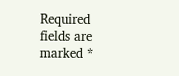Required fields are marked *